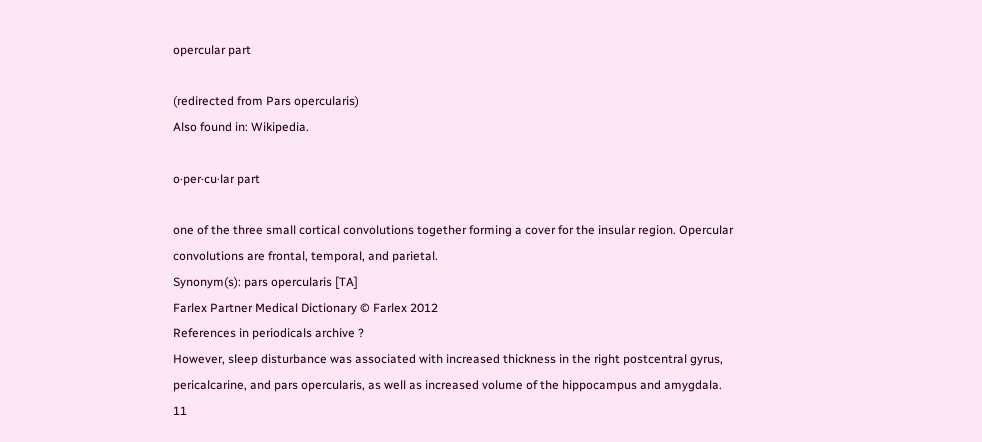opercular part

(redirected from Pars opercularis)
Also found in: Wikipedia.

o·per·cu·lar part

one of the three small cortical convolutions together forming a cover for the insular region. Opercular convolutions are frontal, temporal, and parietal.
Synonym(s): pars opercularis [TA]
Farlex Partner Medical Dictionary © Farlex 2012
References in periodicals archive ?
However, sleep disturbance was associated with increased thickness in the right postcentral gyrus, pericalcarine, and pars opercularis, as well as increased volume of the hippocampus and amygdala.
11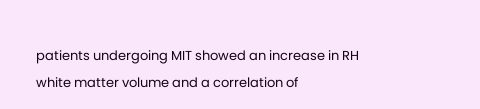patients undergoing MIT showed an increase in RH white matter volume and a correlation of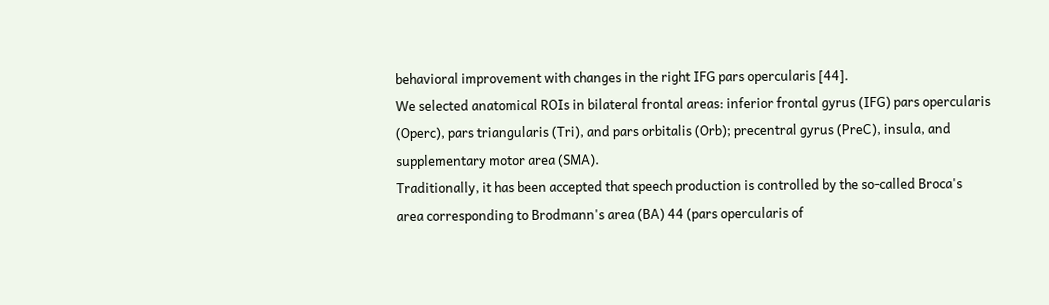behavioral improvement with changes in the right IFG pars opercularis [44].
We selected anatomical ROIs in bilateral frontal areas: inferior frontal gyrus (IFG) pars opercularis (Operc), pars triangularis (Tri), and pars orbitalis (Orb); precentral gyrus (PreC), insula, and supplementary motor area (SMA).
Traditionally, it has been accepted that speech production is controlled by the so-called Broca's area corresponding to Brodmann's area (BA) 44 (pars opercularis of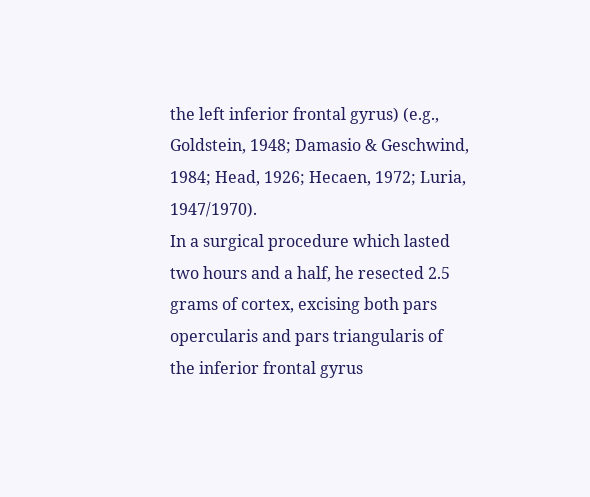the left inferior frontal gyrus) (e.g., Goldstein, 1948; Damasio & Geschwind, 1984; Head, 1926; Hecaen, 1972; Luria, 1947/1970).
In a surgical procedure which lasted two hours and a half, he resected 2.5 grams of cortex, excising both pars opercularis and pars triangularis of the inferior frontal gyrus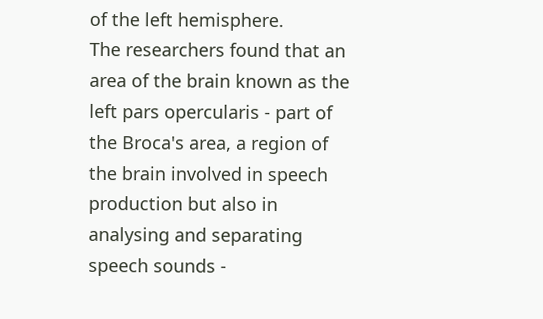of the left hemisphere.
The researchers found that an area of the brain known as the left pars opercularis - part of the Broca's area, a region of the brain involved in speech production but also in analysing and separating speech sounds -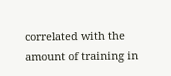correlated with the amount of training in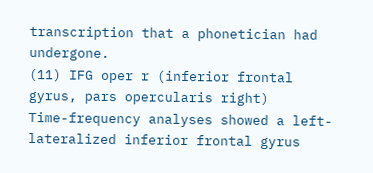transcription that a phonetician had undergone.
(11) IFG oper r (inferior frontal gyrus, pars opercularis right)
Time-frequency analyses showed a left-lateralized inferior frontal gyrus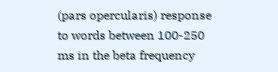(pars opercularis) response to words between 100-250 ms in the beta frequency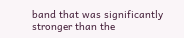band that was significantly stronger than the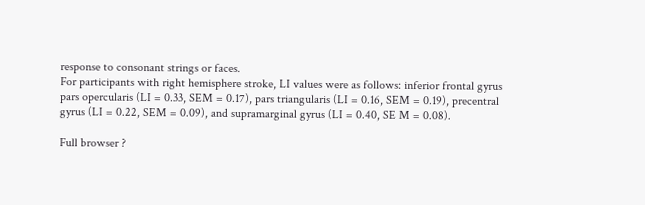response to consonant strings or faces.
For participants with right hemisphere stroke, LI values were as follows: inferior frontal gyrus pars opercularis (LI = 0.33, SEM = 0.17), pars triangularis (LI = 0.16, SEM = 0.19), precentral gyrus (LI = 0.22, SEM = 0.09), and supramarginal gyrus (LI = 0.40, SE M = 0.08).

Full browser ?